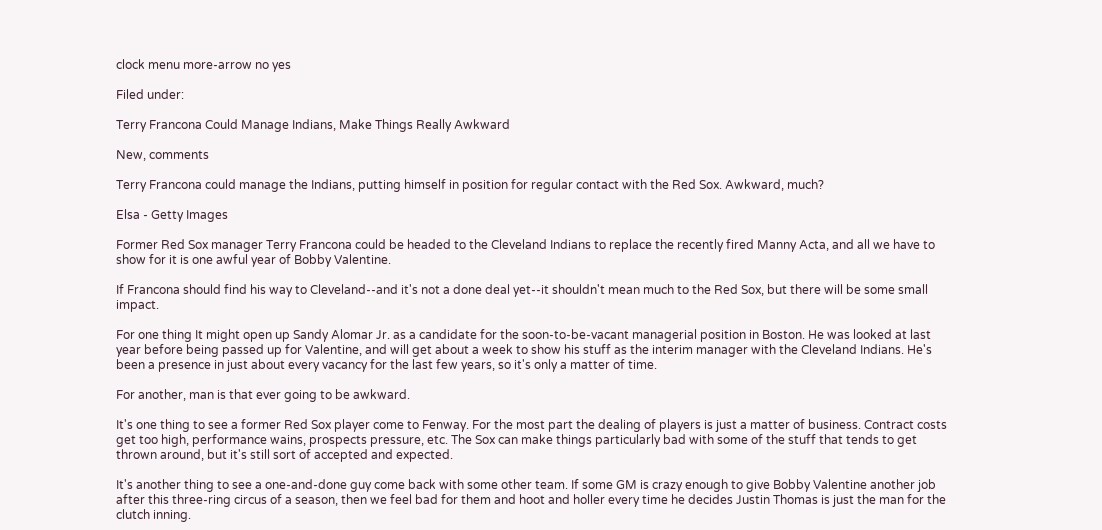clock menu more-arrow no yes

Filed under:

Terry Francona Could Manage Indians, Make Things Really Awkward

New, comments

Terry Francona could manage the Indians, putting himself in position for regular contact with the Red Sox. Awkward, much?

Elsa - Getty Images

Former Red Sox manager Terry Francona could be headed to the Cleveland Indians to replace the recently fired Manny Acta, and all we have to show for it is one awful year of Bobby Valentine.

If Francona should find his way to Cleveland--and it's not a done deal yet--it shouldn't mean much to the Red Sox, but there will be some small impact.

For one thing It might open up Sandy Alomar Jr. as a candidate for the soon-to-be-vacant managerial position in Boston. He was looked at last year before being passed up for Valentine, and will get about a week to show his stuff as the interim manager with the Cleveland Indians. He's been a presence in just about every vacancy for the last few years, so it's only a matter of time.

For another, man is that ever going to be awkward.

It's one thing to see a former Red Sox player come to Fenway. For the most part the dealing of players is just a matter of business. Contract costs get too high, performance wains, prospects pressure, etc. The Sox can make things particularly bad with some of the stuff that tends to get thrown around, but it's still sort of accepted and expected.

It's another thing to see a one-and-done guy come back with some other team. If some GM is crazy enough to give Bobby Valentine another job after this three-ring circus of a season, then we feel bad for them and hoot and holler every time he decides Justin Thomas is just the man for the clutch inning.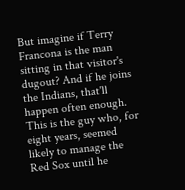But imagine if Terry Francona is the man sitting in that visitor's dugout? And if he joins the Indians, that'll happen often enough. This is the guy who, for eight years, seemed likely to manage the Red Sox until he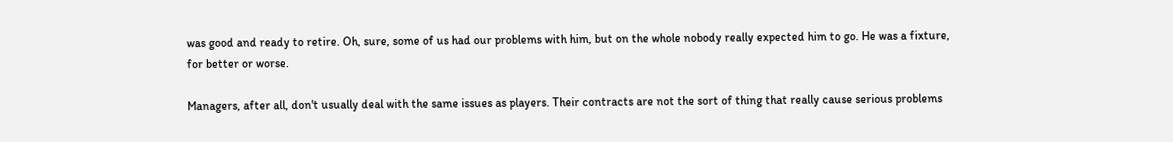was good and ready to retire. Oh, sure, some of us had our problems with him, but on the whole nobody really expected him to go. He was a fixture, for better or worse.

Managers, after all, don't usually deal with the same issues as players. Their contracts are not the sort of thing that really cause serious problems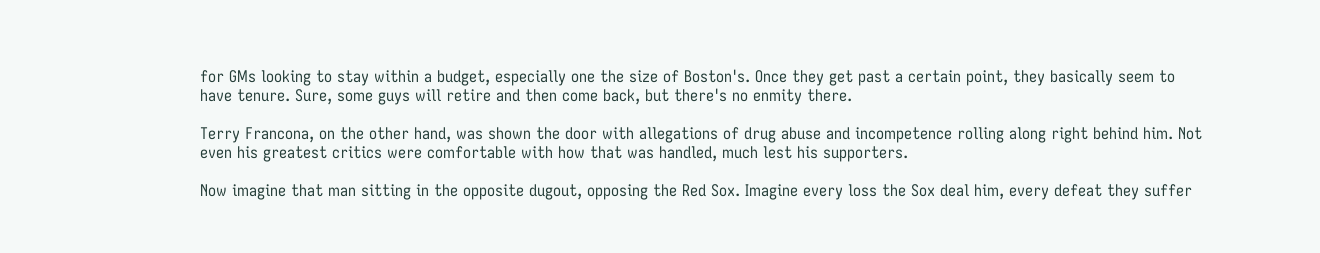for GMs looking to stay within a budget, especially one the size of Boston's. Once they get past a certain point, they basically seem to have tenure. Sure, some guys will retire and then come back, but there's no enmity there.

Terry Francona, on the other hand, was shown the door with allegations of drug abuse and incompetence rolling along right behind him. Not even his greatest critics were comfortable with how that was handled, much lest his supporters.

Now imagine that man sitting in the opposite dugout, opposing the Red Sox. Imagine every loss the Sox deal him, every defeat they suffer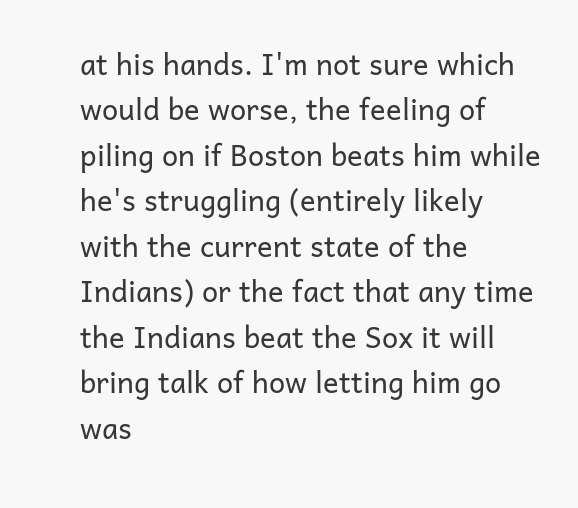at his hands. I'm not sure which would be worse, the feeling of piling on if Boston beats him while he's struggling (entirely likely with the current state of the Indians) or the fact that any time the Indians beat the Sox it will bring talk of how letting him go was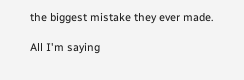the biggest mistake they ever made.

All I'm saying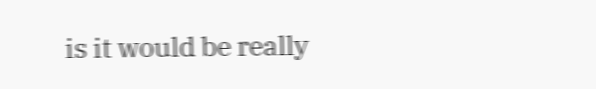is it would be really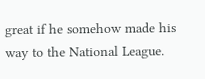great if he somehow made his way to the National League.